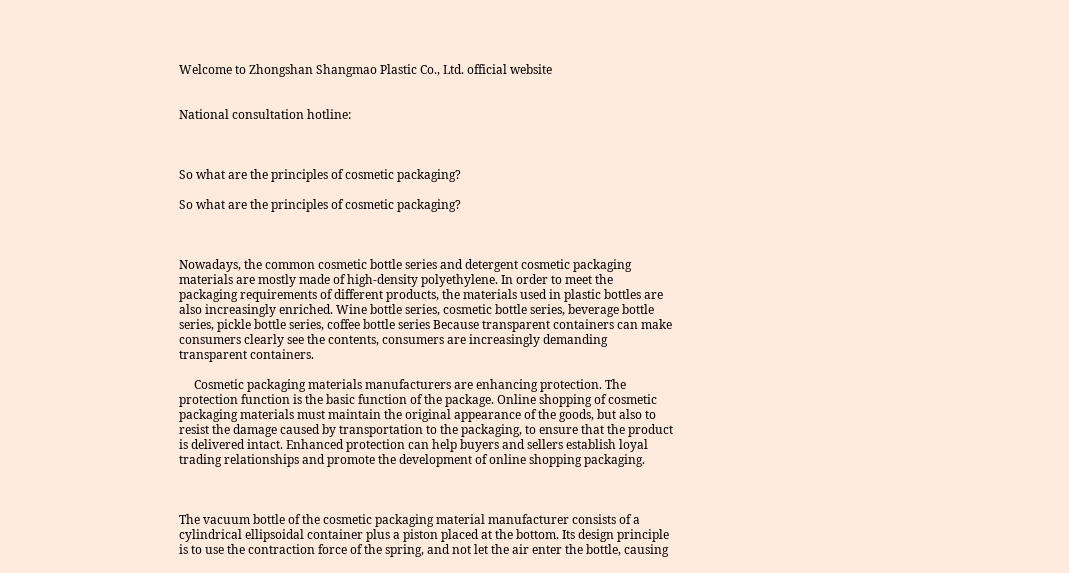Welcome to Zhongshan Shangmao Plastic Co., Ltd. official website


National consultation hotline:



So what are the principles of cosmetic packaging?

So what are the principles of cosmetic packaging?



Nowadays, the common cosmetic bottle series and detergent cosmetic packaging materials are mostly made of high-density polyethylene. In order to meet the packaging requirements of different products, the materials used in plastic bottles are also increasingly enriched. Wine bottle series, cosmetic bottle series, beverage bottle series, pickle bottle series, coffee bottle series Because transparent containers can make consumers clearly see the contents, consumers are increasingly demanding transparent containers.

     Cosmetic packaging materials manufacturers are enhancing protection. The protection function is the basic function of the package. Online shopping of cosmetic packaging materials must maintain the original appearance of the goods, but also to resist the damage caused by transportation to the packaging, to ensure that the product is delivered intact. Enhanced protection can help buyers and sellers establish loyal trading relationships and promote the development of online shopping packaging.



The vacuum bottle of the cosmetic packaging material manufacturer consists of a cylindrical ellipsoidal container plus a piston placed at the bottom. Its design principle is to use the contraction force of the spring, and not let the air enter the bottle, causing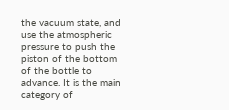the vacuum state, and use the atmospheric pressure to push the piston of the bottom of the bottle to advance. It is the main category of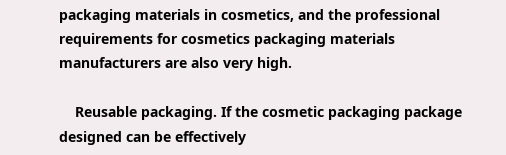packaging materials in cosmetics, and the professional requirements for cosmetics packaging materials manufacturers are also very high.

    Reusable packaging. If the cosmetic packaging package designed can be effectively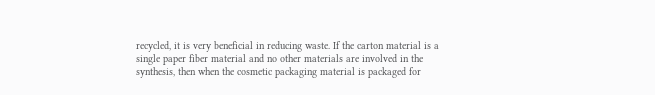recycled, it is very beneficial in reducing waste. If the carton material is a single paper fiber material and no other materials are involved in the synthesis, then when the cosmetic packaging material is packaged for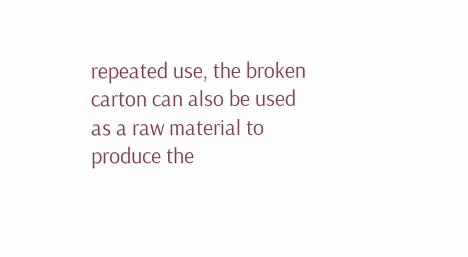repeated use, the broken carton can also be used as a raw material to produce the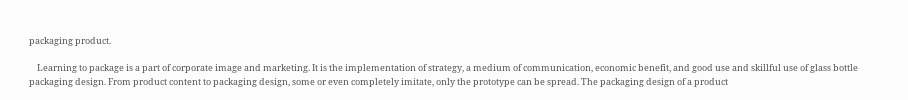packaging product.

    Learning to package is a part of corporate image and marketing. It is the implementation of strategy, a medium of communication, economic benefit, and good use and skillful use of glass bottle packaging design. From product content to packaging design, some or even completely imitate, only the prototype can be spread. The packaging design of a product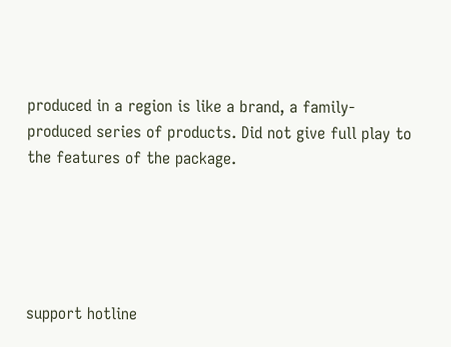produced in a region is like a brand, a family-produced series of products. Did not give full play to the features of the package.





support hotline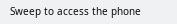Sweep to access the phone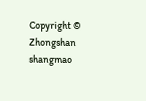Copyright © Zhongshan shangmao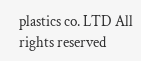plastics co. LTD All rights reserved